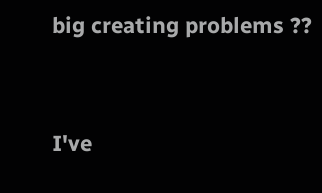big creating problems ??


I've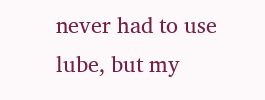never had to use lube, but my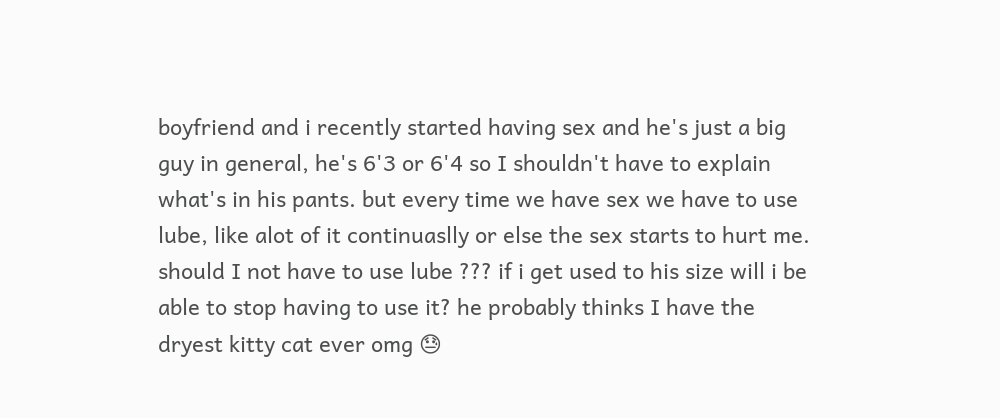boyfriend and i recently started having sex and he's just a big guy in general, he's 6'3 or 6'4 so I shouldn't have to explain what's in his pants. but every time we have sex we have to use lube, like alot of it continuaslly or else the sex starts to hurt me. should I not have to use lube ??? if i get used to his size will i be able to stop having to use it? he probably thinks I have the dryest kitty cat ever omg 😓